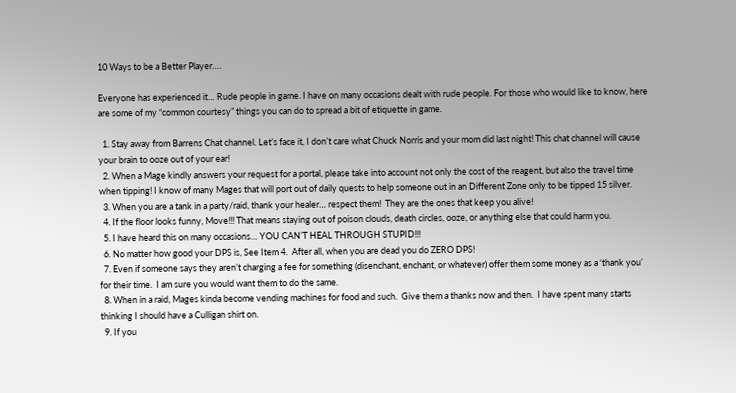10 Ways to be a Better Player….

Everyone has experienced it… Rude people in game. I have on many occasions dealt with rude people. For those who would like to know, here are some of my “common courtesy” things you can do to spread a bit of etiquette in game.

  1. Stay away from Barrens Chat channel. Let’s face it, I don’t care what Chuck Norris and your mom did last night! This chat channel will cause your brain to ooze out of your ear!
  2. When a Mage kindly answers your request for a portal, please take into account not only the cost of the reagent, but also the travel time when tipping! I know of many Mages that will port out of daily quests to help someone out in an Different Zone only to be tipped 15 silver.
  3. When you are a tank in a party/raid, thank your healer… respect them!  They are the ones that keep you alive!
  4. If the floor looks funny, Move!!! That means staying out of poison clouds, death circles, ooze, or anything else that could harm you.
  5. I have heard this on many occasions… YOU CAN’T HEAL THROUGH STUPID!!!
  6. No matter how good your DPS is, See Item 4.  After all, when you are dead you do ZERO DPS!
  7. Even if someone says they aren’t charging a fee for something (disenchant, enchant, or whatever) offer them some money as a ‘thank you’ for their time.  I am sure you would want them to do the same.
  8. When in a raid, Mages kinda become vending machines for food and such.  Give them a thanks now and then.  I have spent many starts thinking I should have a Culligan shirt on.
  9. If you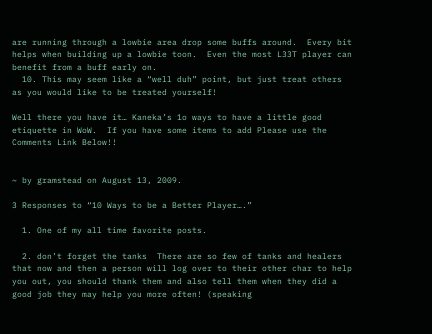are running through a lowbie area drop some buffs around.  Every bit helps when building up a lowbie toon.  Even the most L33T player can benefit from a buff early on.
  10. This may seem like a “well duh” point, but just treat others as you would like to be treated yourself!

Well there you have it… Kaneka’s 1o ways to have a little good etiquette in WoW.  If you have some items to add Please use the Comments Link Below!!


~ by gramstead on August 13, 2009.

3 Responses to “10 Ways to be a Better Player….”

  1. One of my all time favorite posts.

  2. don’t forget the tanks  There are so few of tanks and healers that now and then a person will log over to their other char to help you out, you should thank them and also tell them when they did a good job they may help you more often! (speaking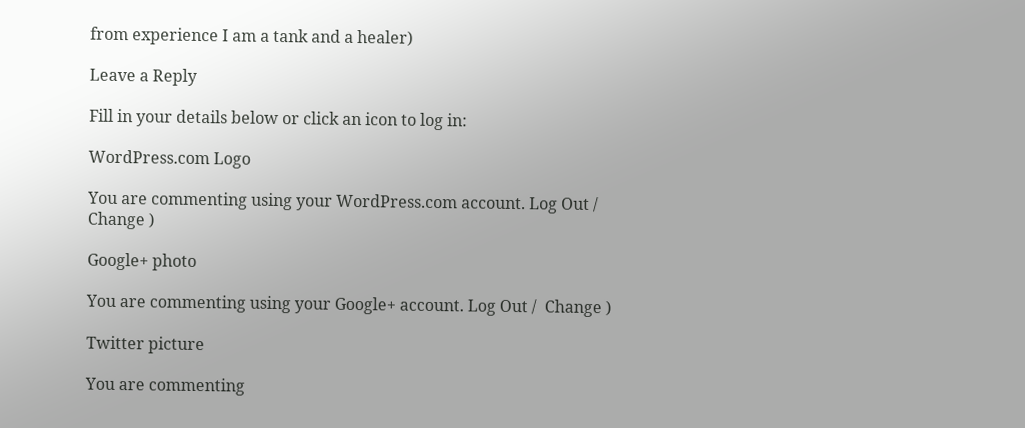from experience I am a tank and a healer)

Leave a Reply

Fill in your details below or click an icon to log in:

WordPress.com Logo

You are commenting using your WordPress.com account. Log Out /  Change )

Google+ photo

You are commenting using your Google+ account. Log Out /  Change )

Twitter picture

You are commenting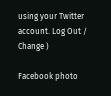using your Twitter account. Log Out /  Change )

Facebook photo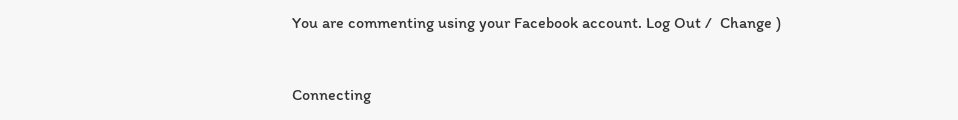You are commenting using your Facebook account. Log Out /  Change )


Connecting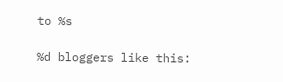to %s

%d bloggers like this: